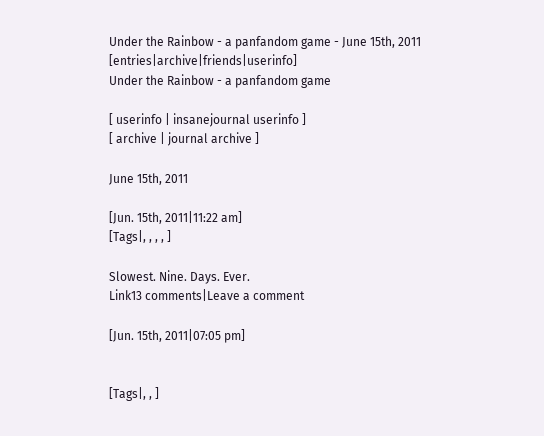Under the Rainbow - a panfandom game - June 15th, 2011 [entries|archive|friends|userinfo]
Under the Rainbow - a panfandom game

[ userinfo | insanejournal userinfo ]
[ archive | journal archive ]

June 15th, 2011

[Jun. 15th, 2011|11:22 am]
[Tags|, , , , ]

Slowest. Nine. Days. Ever.
Link13 comments|Leave a comment

[Jun. 15th, 2011|07:05 pm]


[Tags|, , ]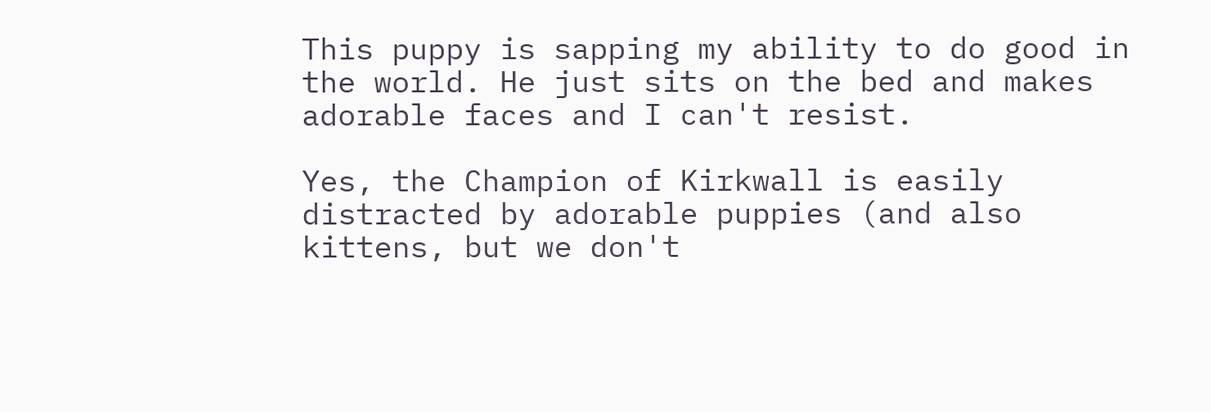This puppy is sapping my ability to do good in the world. He just sits on the bed and makes adorable faces and I can't resist.

Yes, the Champion of Kirkwall is easily distracted by adorable puppies (and also kittens, but we don't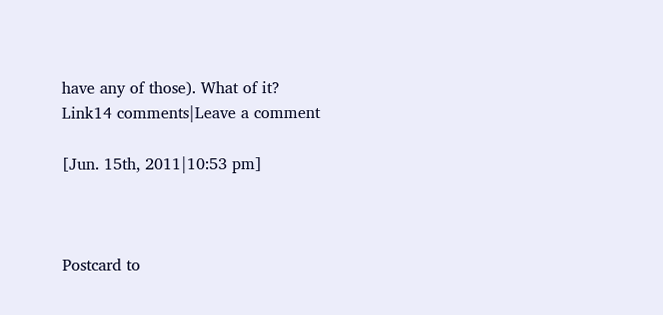have any of those). What of it?
Link14 comments|Leave a comment

[Jun. 15th, 2011|10:53 pm]



Postcard to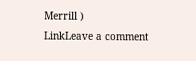Merrill )
LinkLeave a comment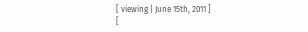[ viewing | June 15th, 2011 ]
[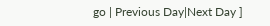go | Previous Day|Next Day ]